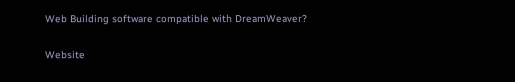Web Building software compatible with DreamWeaver?

Website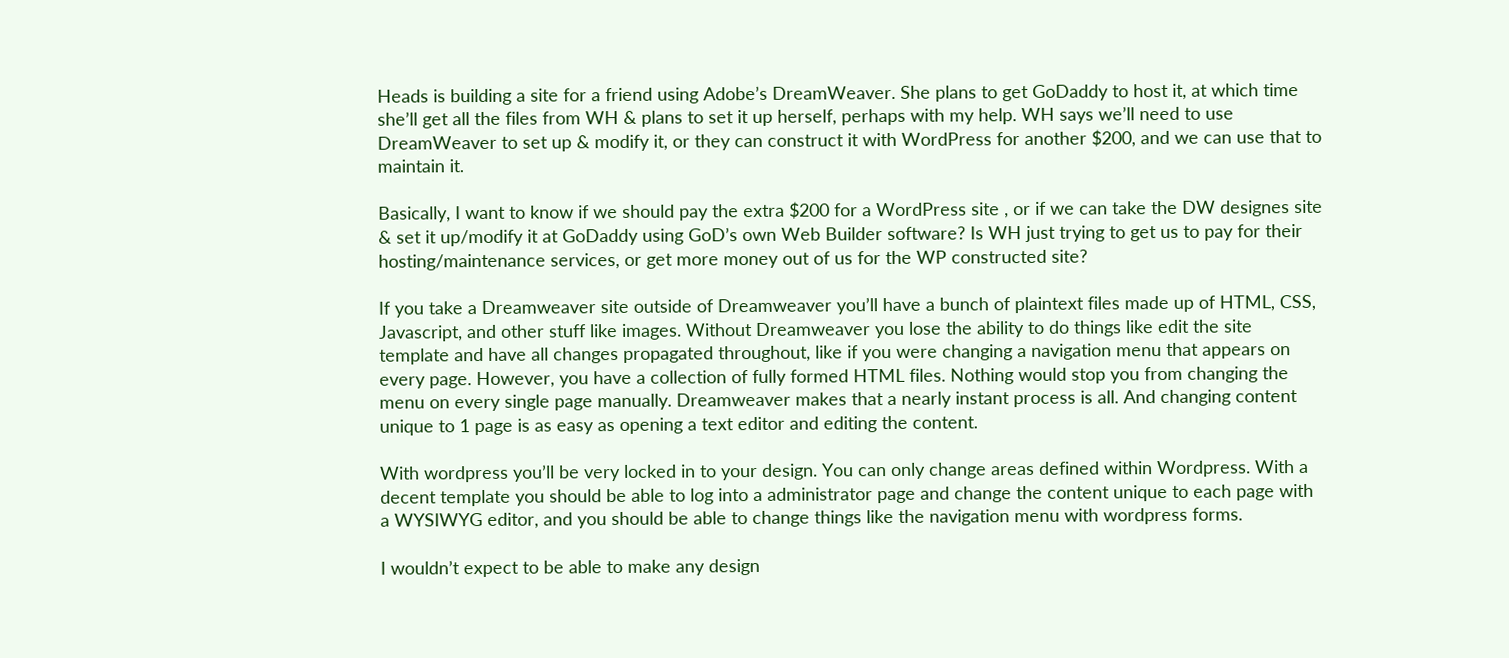Heads is building a site for a friend using Adobe’s DreamWeaver. She plans to get GoDaddy to host it, at which time she’ll get all the files from WH & plans to set it up herself, perhaps with my help. WH says we’ll need to use DreamWeaver to set up & modify it, or they can construct it with WordPress for another $200, and we can use that to maintain it.

Basically, I want to know if we should pay the extra $200 for a WordPress site , or if we can take the DW designes site & set it up/modify it at GoDaddy using GoD’s own Web Builder software? Is WH just trying to get us to pay for their hosting/maintenance services, or get more money out of us for the WP constructed site?

If you take a Dreamweaver site outside of Dreamweaver you’ll have a bunch of plaintext files made up of HTML, CSS, Javascript, and other stuff like images. Without Dreamweaver you lose the ability to do things like edit the site template and have all changes propagated throughout, like if you were changing a navigation menu that appears on every page. However, you have a collection of fully formed HTML files. Nothing would stop you from changing the menu on every single page manually. Dreamweaver makes that a nearly instant process is all. And changing content unique to 1 page is as easy as opening a text editor and editing the content.

With wordpress you’ll be very locked in to your design. You can only change areas defined within Wordpress. With a decent template you should be able to log into a administrator page and change the content unique to each page with a WYSIWYG editor, and you should be able to change things like the navigation menu with wordpress forms.

I wouldn’t expect to be able to make any design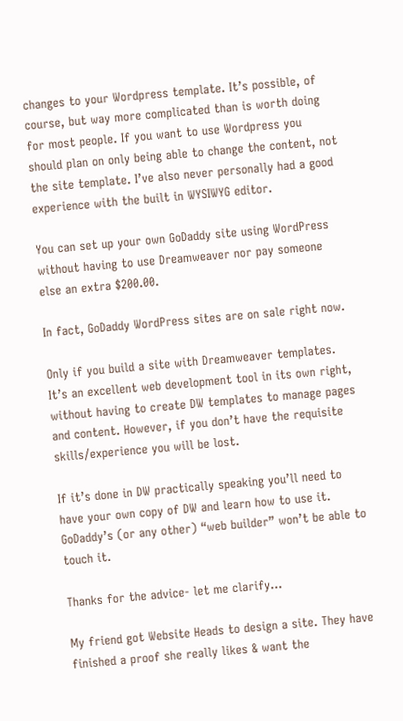changes to your Wordpress template. It’s possible, of course, but way more complicated than is worth doing for most people. If you want to use Wordpress you should plan on only being able to change the content, not the site template. I’ve also never personally had a good experience with the built in WYSIWYG editor.

You can set up your own GoDaddy site using WordPress without having to use Dreamweaver nor pay someone else an extra $200.00.

In fact, GoDaddy WordPress sites are on sale right now.

Only if you build a site with Dreamweaver templates. It’s an excellent web development tool in its own right, without having to create DW templates to manage pages and content. However, if you don’t have the requisite skills/experience you will be lost.

If it’s done in DW practically speaking you’ll need to have your own copy of DW and learn how to use it. GoDaddy’s (or any other) “web builder” won’t be able to touch it.

Thanks for the advice- let me clarify…

My friend got Website Heads to design a site. They have finished a proof she really likes & want the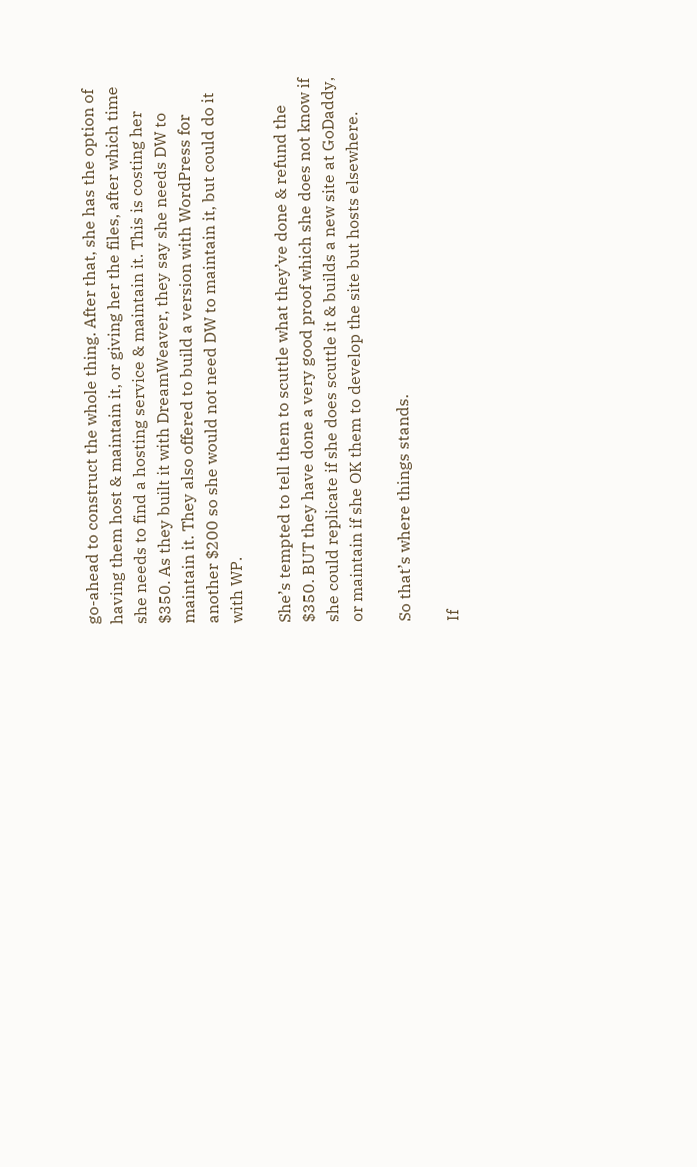go-ahead to construct the whole thing. After that, she has the option of having them host & maintain it, or giving her the files, after which time she needs to find a hosting service & maintain it. This is costing her $350. As they built it with DreamWeaver, they say she needs DW to maintain it. They also offered to build a version with WordPress for another $200 so she would not need DW to maintain it, but could do it with WP.

She’s tempted to tell them to scuttle what they’ve done & refund the $350. BUT they have done a very good proof which she does not know if she could replicate if she does scuttle it & builds a new site at GoDaddy, or maintain if she OK them to develop the site but hosts elsewhere.

So that’s where things stands.

If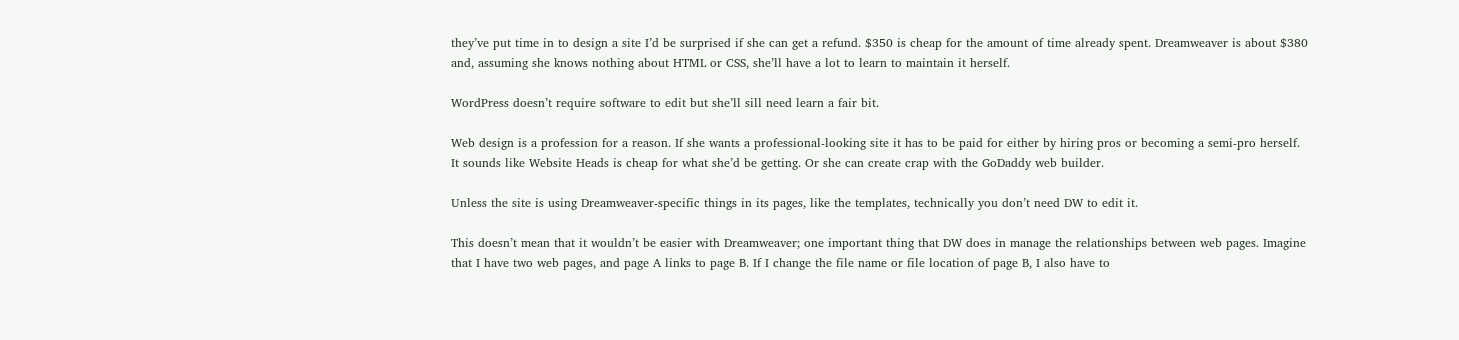they’ve put time in to design a site I’d be surprised if she can get a refund. $350 is cheap for the amount of time already spent. Dreamweaver is about $380 and, assuming she knows nothing about HTML or CSS, she’ll have a lot to learn to maintain it herself.

WordPress doesn’t require software to edit but she’ll sill need learn a fair bit.

Web design is a profession for a reason. If she wants a professional-looking site it has to be paid for either by hiring pros or becoming a semi-pro herself. It sounds like Website Heads is cheap for what she’d be getting. Or she can create crap with the GoDaddy web builder.

Unless the site is using Dreamweaver-specific things in its pages, like the templates, technically you don’t need DW to edit it.

This doesn’t mean that it wouldn’t be easier with Dreamweaver; one important thing that DW does in manage the relationships between web pages. Imagine that I have two web pages, and page A links to page B. If I change the file name or file location of page B, I also have to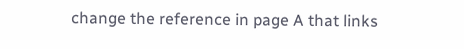change the reference in page A that links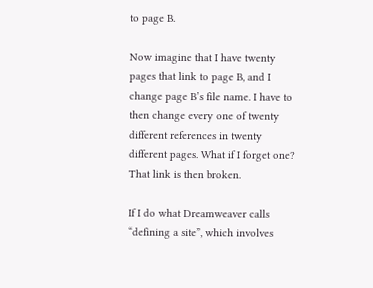to page B.

Now imagine that I have twenty pages that link to page B, and I change page B’s file name. I have to then change every one of twenty different references in twenty different pages. What if I forget one? That link is then broken.

If I do what Dreamweaver calls “defining a site”, which involves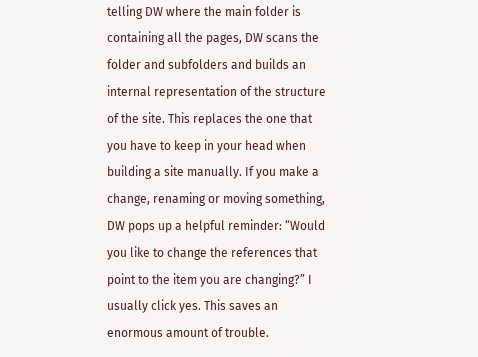telling DW where the main folder is containing all the pages, DW scans the folder and subfolders and builds an internal representation of the structure of the site. This replaces the one that you have to keep in your head when building a site manually. If you make a change, renaming or moving something, DW pops up a helpful reminder: “Would you like to change the references that point to the item you are changing?” I usually click yes. This saves an enormous amount of trouble.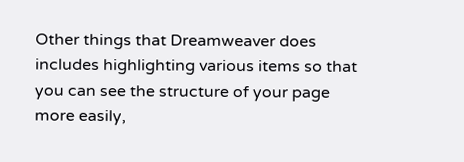Other things that Dreamweaver does includes highlighting various items so that you can see the structure of your page more easily,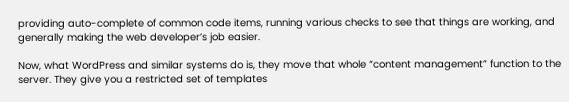providing auto-complete of common code items, running various checks to see that things are working, and generally making the web developer’s job easier.

Now, what WordPress and similar systems do is, they move that whole “content management” function to the server. They give you a restricted set of templates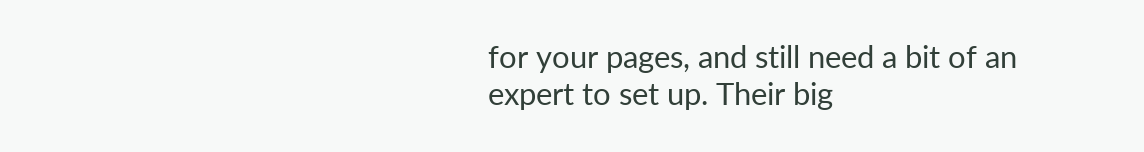for your pages, and still need a bit of an expert to set up. Their big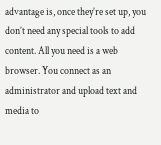advantage is, once they’re set up, you don’t need any special tools to add content. All you need is a web browser. You connect as an administrator and upload text and media to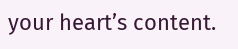your heart’s content.